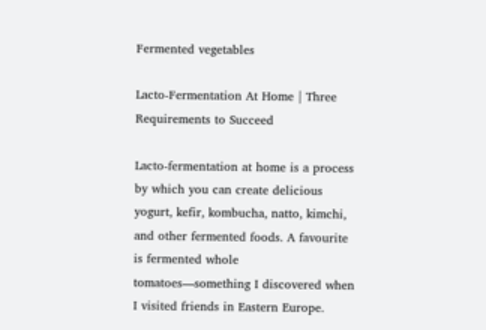Fermented vegetables

Lacto-Fermentation At Home | Three Requirements to Succeed

Lacto-fermentation at home is a process by which you can create delicious yogurt, kefir, kombucha, natto, kimchi, and other fermented foods. A favourite is fermented whole tomatoes—something I discovered when I visited friends in Eastern Europe.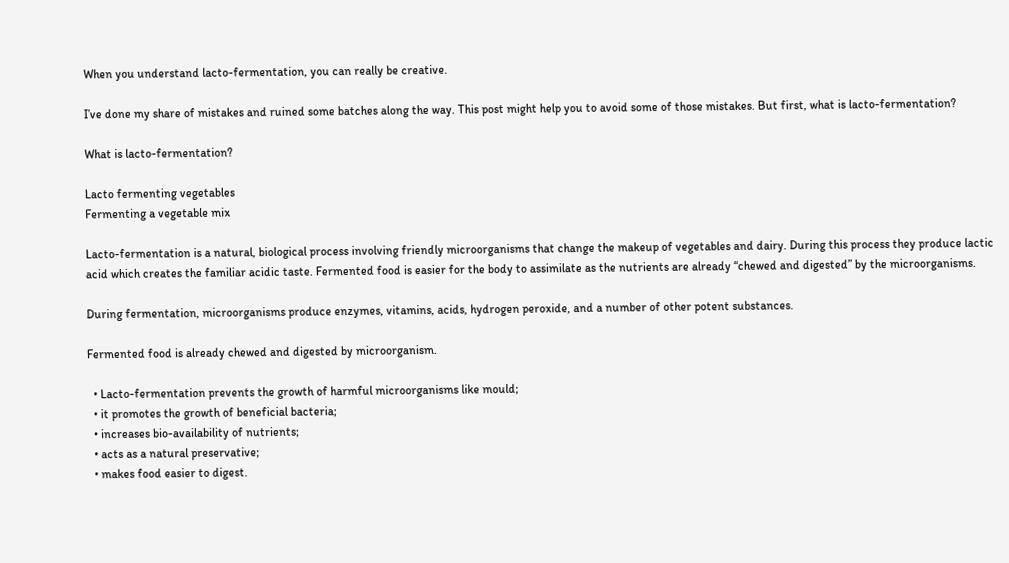When you understand lacto-fermentation, you can really be creative.

I’ve done my share of mistakes and ruined some batches along the way. This post might help you to avoid some of those mistakes. But first, what is lacto-fermentation?

What is lacto-fermentation?

Lacto fermenting vegetables
Fermenting a vegetable mix

Lacto-fermentation is a natural, biological process involving friendly microorganisms that change the makeup of vegetables and dairy. During this process they produce lactic acid which creates the familiar acidic taste. Fermented food is easier for the body to assimilate as the nutrients are already “chewed and digested” by the microorganisms.

During fermentation, microorganisms produce enzymes, vitamins, acids, hydrogen peroxide, and a number of other potent substances.

Fermented food is already chewed and digested by microorganism.

  • Lacto-fermentation prevents the growth of harmful microorganisms like mould;
  • it promotes the growth of beneficial bacteria;
  • increases bio-availability of nutrients;
  • acts as a natural preservative;
  • makes food easier to digest.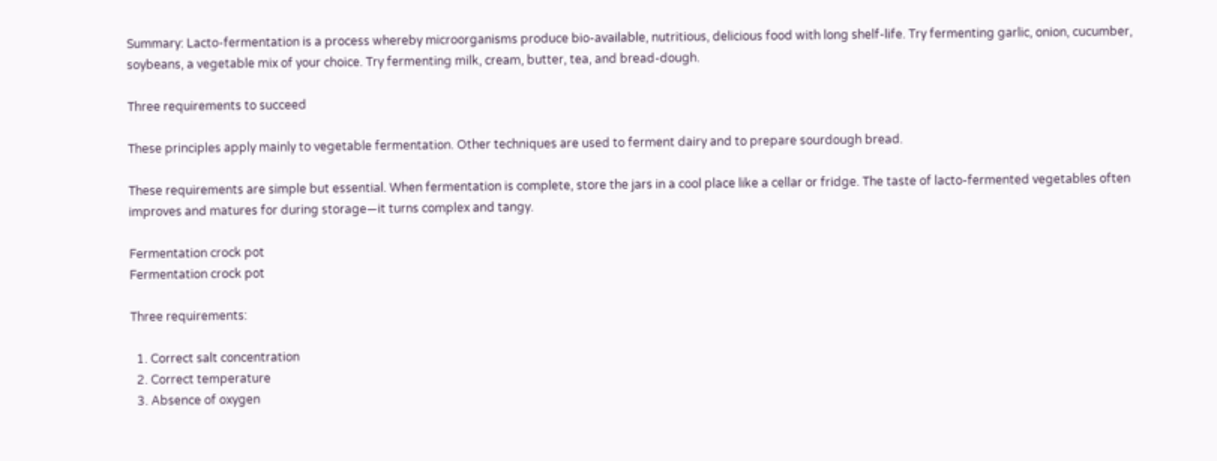Summary: Lacto-fermentation is a process whereby microorganisms produce bio-available, nutritious, delicious food with long shelf-life. Try fermenting garlic, onion, cucumber, soybeans, a vegetable mix of your choice. Try fermenting milk, cream, butter, tea, and bread-dough.

Three requirements to succeed

These principles apply mainly to vegetable fermentation. Other techniques are used to ferment dairy and to prepare sourdough bread.

These requirements are simple but essential. When fermentation is complete, store the jars in a cool place like a cellar or fridge. The taste of lacto-fermented vegetables often improves and matures for during storage—it turns complex and tangy.

Fermentation crock pot
Fermentation crock pot

Three requirements:

  1. Correct salt concentration
  2. Correct temperature
  3. Absence of oxygen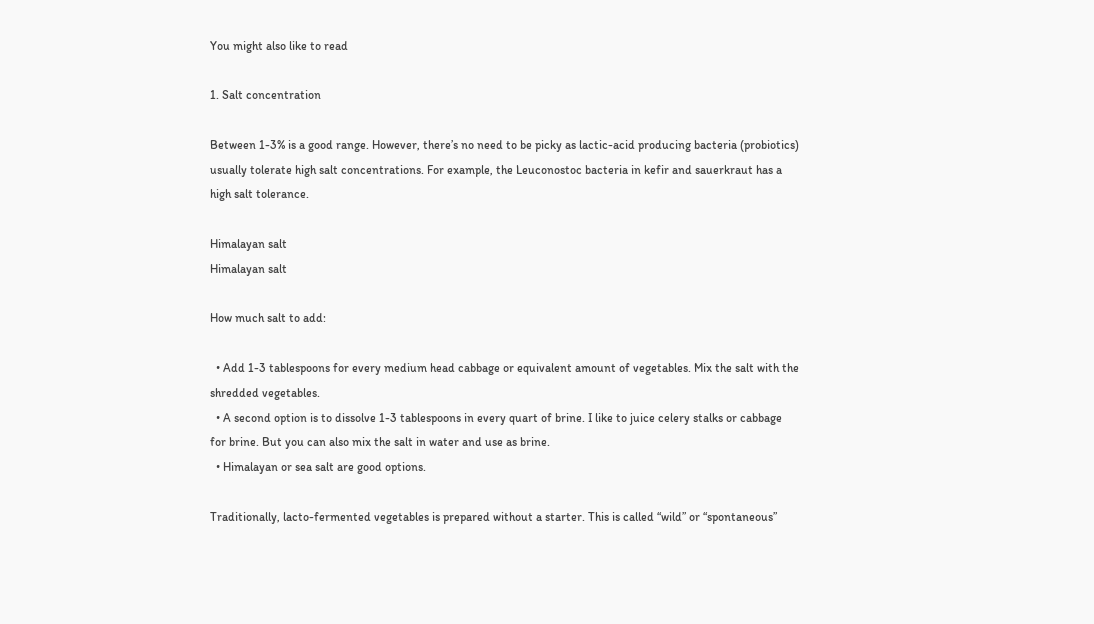You might also like to read

1. Salt concentration

Between 1-3% is a good range. However, there’s no need to be picky as lactic-acid producing bacteria (probiotics) usually tolerate high salt concentrations. For example, the Leuconostoc bacteria in kefir and sauerkraut has a high salt tolerance.

Himalayan salt
Himalayan salt

How much salt to add:

  • Add 1-3 tablespoons for every medium head cabbage or equivalent amount of vegetables. Mix the salt with the shredded vegetables.
  • A second option is to dissolve 1-3 tablespoons in every quart of brine. I like to juice celery stalks or cabbage for brine. But you can also mix the salt in water and use as brine.
  • Himalayan or sea salt are good options.

Traditionally, lacto-fermented vegetables is prepared without a starter. This is called “wild” or “spontaneous”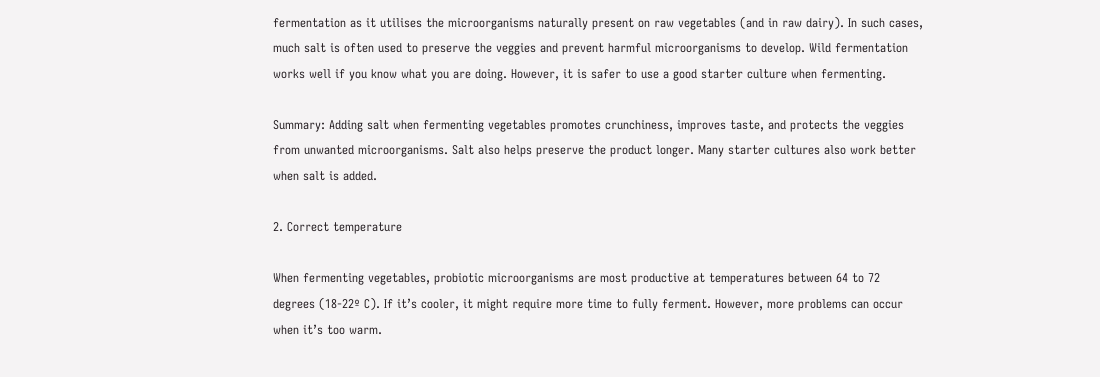fermentation as it utilises the microorganisms naturally present on raw vegetables (and in raw dairy). In such cases, much salt is often used to preserve the veggies and prevent harmful microorganisms to develop. Wild fermentation works well if you know what you are doing. However, it is safer to use a good starter culture when fermenting.

Summary: Adding salt when fermenting vegetables promotes crunchiness, improves taste, and protects the veggies from unwanted microorganisms. Salt also helps preserve the product longer. Many starter cultures also work better when salt is added.

2. Correct temperature

When fermenting vegetables, probiotic microorganisms are most productive at temperatures between 64 to 72 degrees (18-22º C). If it’s cooler, it might require more time to fully ferment. However, more problems can occur when it’s too warm.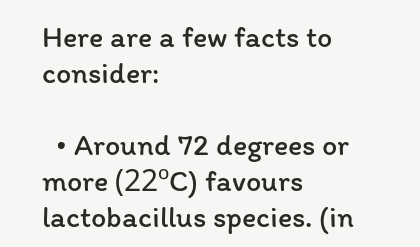Here are a few facts to consider:

  • Around 72 degrees or more (22ºC) favours lactobacillus species. (in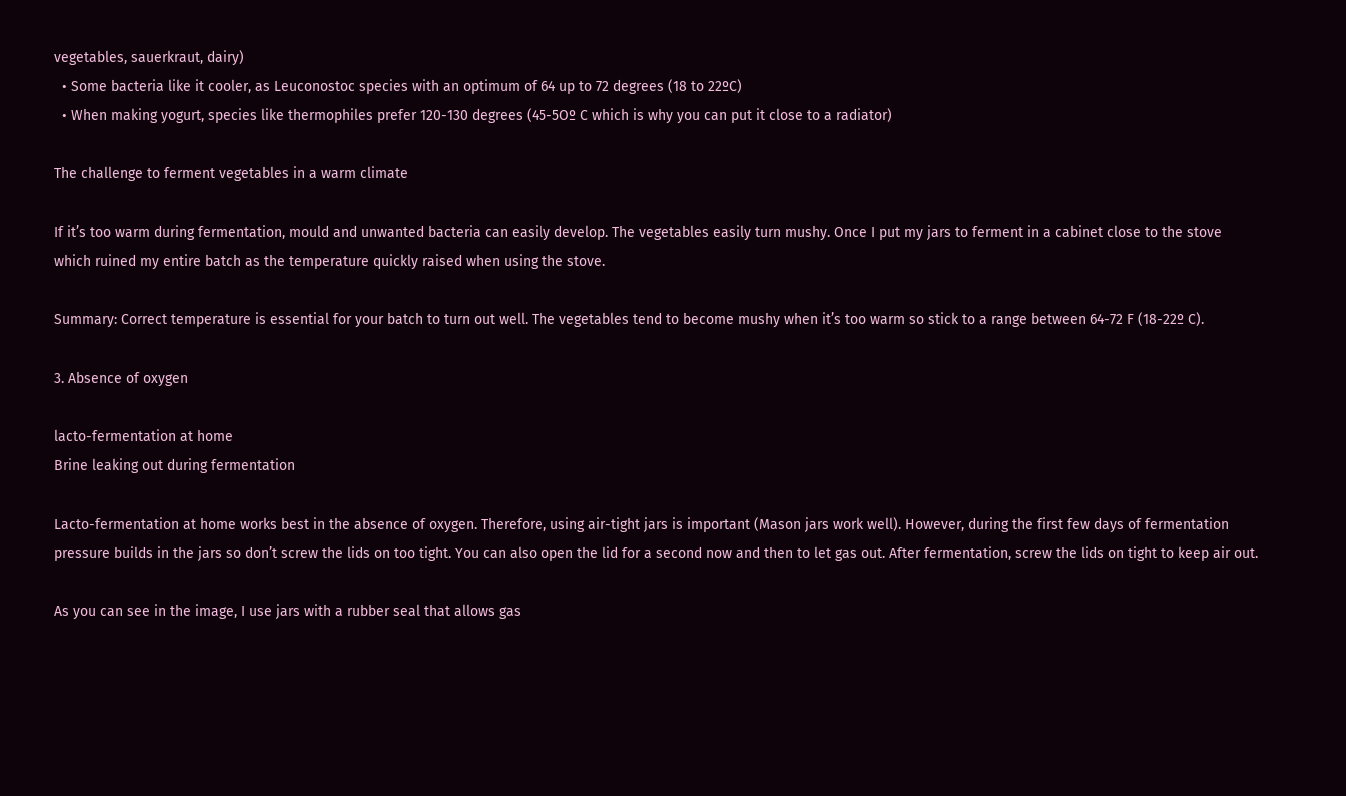vegetables, sauerkraut, dairy)
  • Some bacteria like it cooler, as Leuconostoc species with an optimum of 64 up to 72 degrees (18 to 22ºC)
  • When making yogurt, species like thermophiles prefer 120-130 degrees (45-5Oº C which is why you can put it close to a radiator)

The challenge to ferment vegetables in a warm climate

If it’s too warm during fermentation, mould and unwanted bacteria can easily develop. The vegetables easily turn mushy. Once I put my jars to ferment in a cabinet close to the stove which ruined my entire batch as the temperature quickly raised when using the stove.

Summary: Correct temperature is essential for your batch to turn out well. The vegetables tend to become mushy when it’s too warm so stick to a range between 64-72 F (18-22º C).

3. Absence of oxygen

lacto-fermentation at home
Brine leaking out during fermentation

Lacto-fermentation at home works best in the absence of oxygen. Therefore, using air-tight jars is important (Mason jars work well). However, during the first few days of fermentation pressure builds in the jars so don’t screw the lids on too tight. You can also open the lid for a second now and then to let gas out. After fermentation, screw the lids on tight to keep air out.

As you can see in the image, I use jars with a rubber seal that allows gas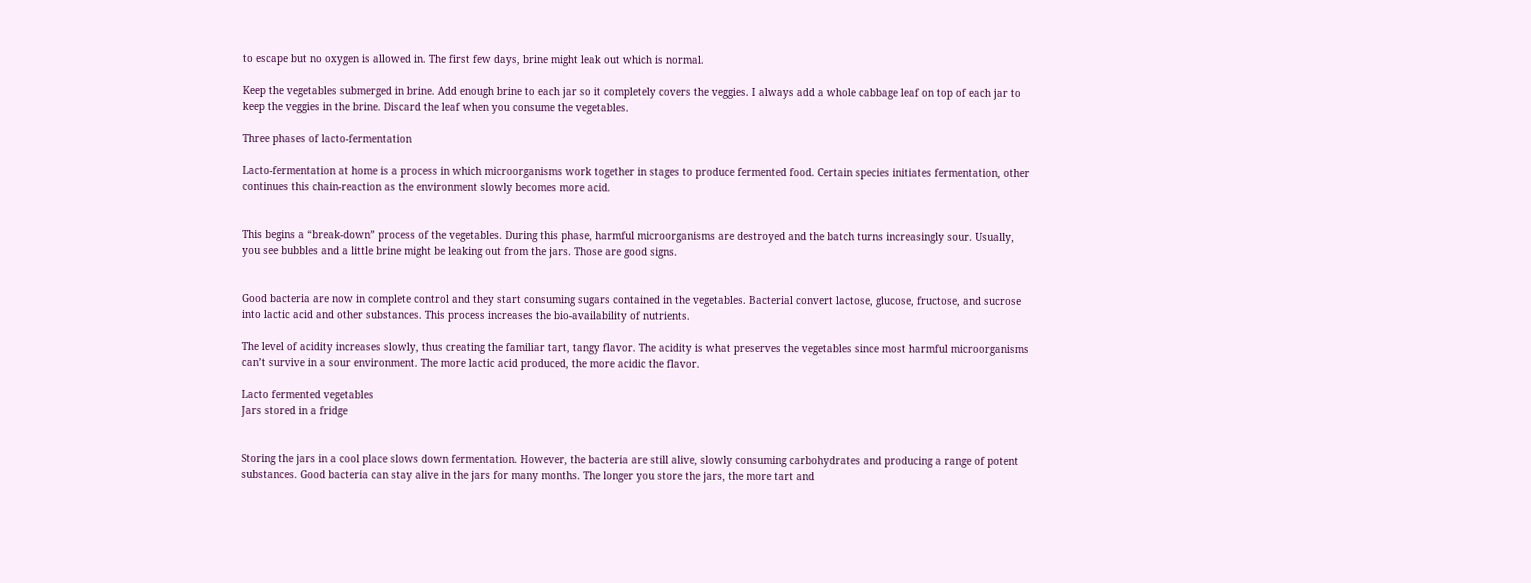to escape but no oxygen is allowed in. The first few days, brine might leak out which is normal.

Keep the vegetables submerged in brine. Add enough brine to each jar so it completely covers the veggies. I always add a whole cabbage leaf on top of each jar to keep the veggies in the brine. Discard the leaf when you consume the vegetables.

Three phases of lacto-fermentation

Lacto-fermentation at home is a process in which microorganisms work together in stages to produce fermented food. Certain species initiates fermentation, other continues this chain-reaction as the environment slowly becomes more acid.


This begins a “break-down” process of the vegetables. During this phase, harmful microorganisms are destroyed and the batch turns increasingly sour. Usually, you see bubbles and a little brine might be leaking out from the jars. Those are good signs.


Good bacteria are now in complete control and they start consuming sugars contained in the vegetables. Bacterial convert lactose, glucose, fructose, and sucrose into lactic acid and other substances. This process increases the bio-availability of nutrients.

The level of acidity increases slowly, thus creating the familiar tart, tangy flavor. The acidity is what preserves the vegetables since most harmful microorganisms can’t survive in a sour environment. The more lactic acid produced, the more acidic the flavor.

Lacto fermented vegetables
Jars stored in a fridge


Storing the jars in a cool place slows down fermentation. However, the bacteria are still alive, slowly consuming carbohydrates and producing a range of potent substances. Good bacteria can stay alive in the jars for many months. The longer you store the jars, the more tart and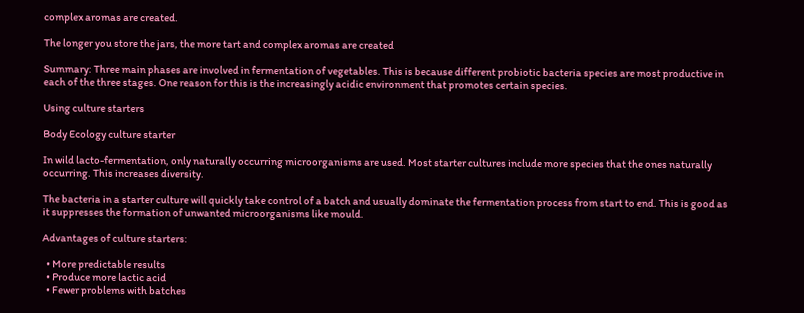complex aromas are created.

The longer you store the jars, the more tart and complex aromas are created

Summary: Three main phases are involved in fermentation of vegetables. This is because different probiotic bacteria species are most productive in each of the three stages. One reason for this is the increasingly acidic environment that promotes certain species.

Using culture starters

Body Ecology culture starter

In wild lacto-fermentation, only naturally occurring microorganisms are used. Most starter cultures include more species that the ones naturally occurring. This increases diversity.

The bacteria in a starter culture will quickly take control of a batch and usually dominate the fermentation process from start to end. This is good as it suppresses the formation of unwanted microorganisms like mould.

Advantages of culture starters:

  • More predictable results
  • Produce more lactic acid
  • Fewer problems with batches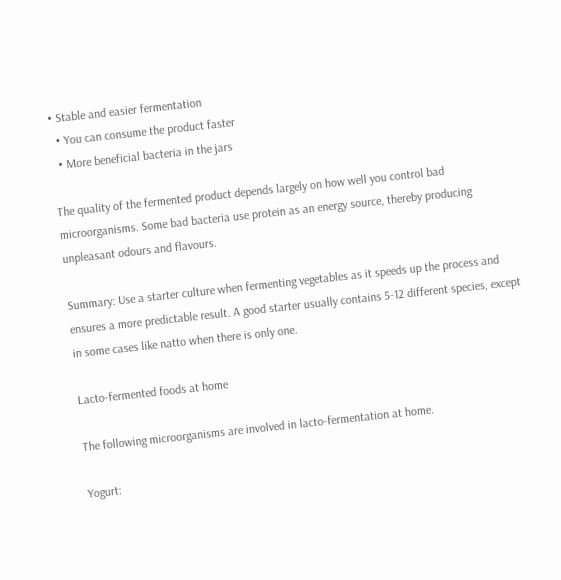• Stable and easier fermentation
  • You can consume the product faster
  • More beneficial bacteria in the jars

The quality of the fermented product depends largely on how well you control bad microorganisms. Some bad bacteria use protein as an energy source, thereby producing unpleasant odours and flavours.

Summary: Use a starter culture when fermenting vegetables as it speeds up the process and ensures a more predictable result. A good starter usually contains 5-12 different species, except in some cases like natto when there is only one.

Lacto-fermented foods at home

The following microorganisms are involved in lacto-fermentation at home.

Yogurt: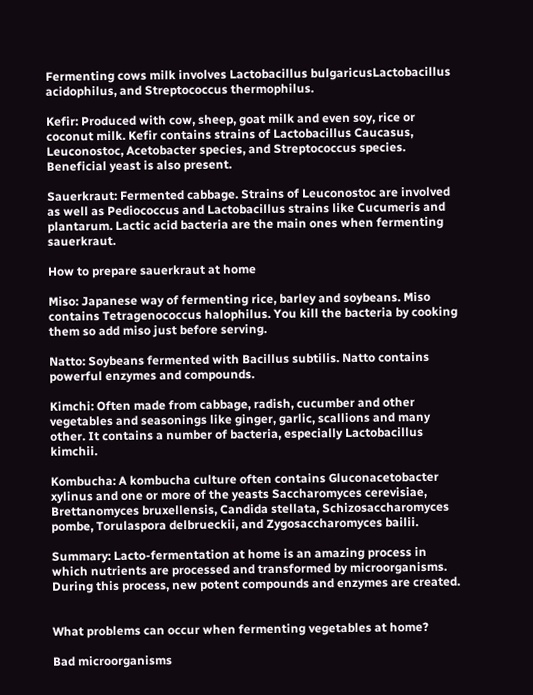Fermenting cows milk involves Lactobacillus bulgaricusLactobacillus acidophilus, and Streptococcus thermophilus.

Kefir: Produced with cow, sheep, goat milk and even soy, rice or coconut milk. Kefir contains strains of Lactobacillus Caucasus, Leuconostoc, Acetobacter species, and Streptococcus species. Beneficial yeast is also present.

Sauerkraut: Fermented cabbage. Strains of Leuconostoc are involved as well as Pediococcus and Lactobacillus strains like Cucumeris and plantarum. Lactic acid bacteria are the main ones when fermenting sauerkraut.

How to prepare sauerkraut at home

Miso: Japanese way of fermenting rice, barley and soybeans. Miso contains Tetragenococcus halophilus. You kill the bacteria by cooking them so add miso just before serving.

Natto: Soybeans fermented with Bacillus subtilis. Natto contains powerful enzymes and compounds.

Kimchi: Often made from cabbage, radish, cucumber and other vegetables and seasonings like ginger, garlic, scallions and many other. It contains a number of bacteria, especially Lactobacillus kimchii.

Kombucha: A kombucha culture often contains Gluconacetobacter xylinus and one or more of the yeasts Saccharomyces cerevisiae, Brettanomyces bruxellensis, Candida stellata, Schizosaccharomyces pombe, Torulaspora delbrueckii, and Zygosaccharomyces bailii.

Summary: Lacto-fermentation at home is an amazing process in which nutrients are processed and transformed by microorganisms. During this process, new potent compounds and enzymes are created.


What problems can occur when fermenting vegetables at home?

Bad microorganisms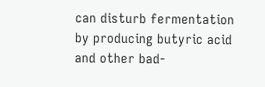can disturb fermentation by producing butyric acid and other bad-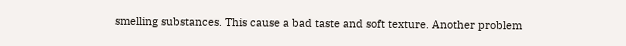smelling substances. This cause a bad taste and soft texture. Another problem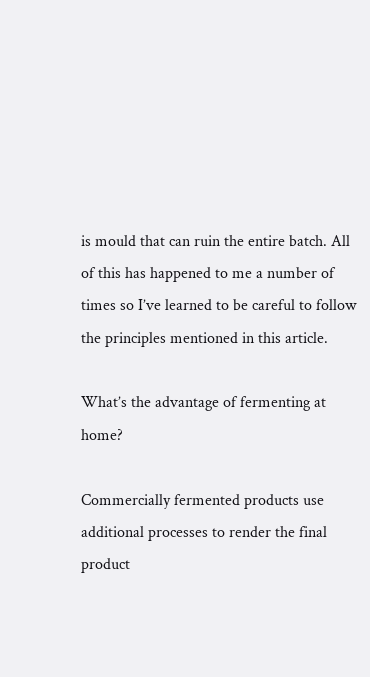is mould that can ruin the entire batch. All of this has happened to me a number of times so I’ve learned to be careful to follow the principles mentioned in this article.

What’s the advantage of fermenting at home?

Commercially fermented products use additional processes to render the final product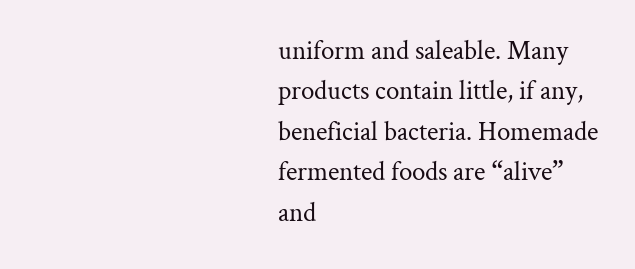uniform and saleable. Many products contain little, if any, beneficial bacteria. Homemade fermented foods are “alive” and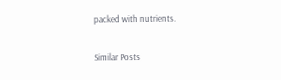packed with nutrients.

Similar Posts